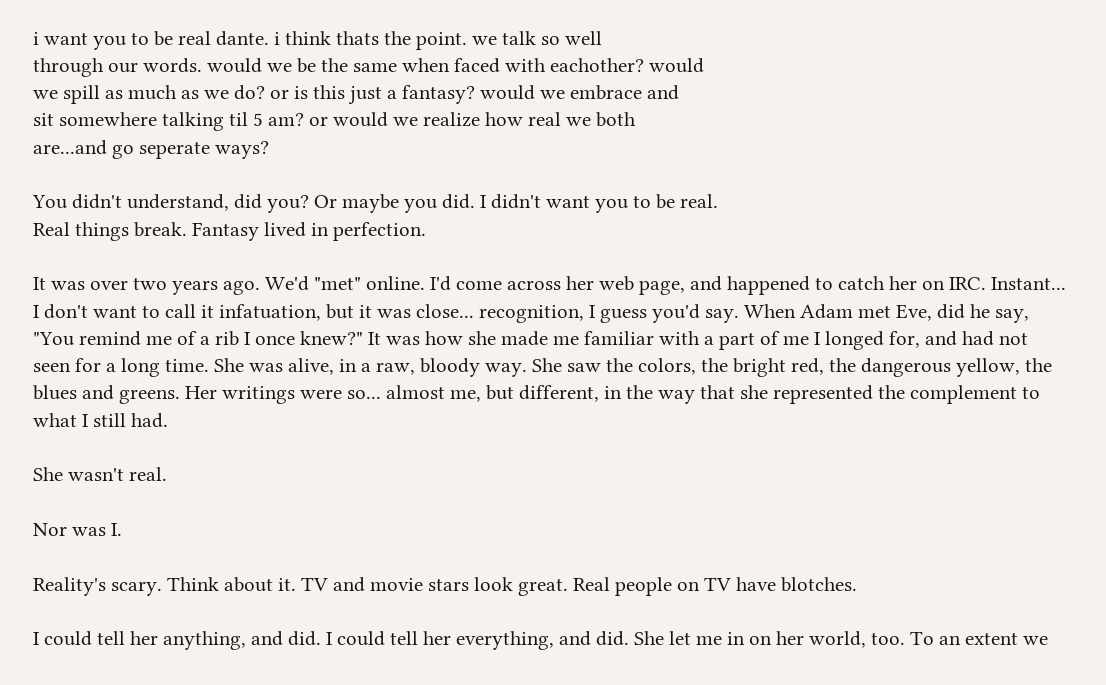i want you to be real dante. i think thats the point. we talk so well
through our words. would we be the same when faced with eachother? would
we spill as much as we do? or is this just a fantasy? would we embrace and
sit somewhere talking til 5 am? or would we realize how real we both
are...and go seperate ways?

You didn't understand, did you? Or maybe you did. I didn't want you to be real.
Real things break. Fantasy lived in perfection.

It was over two years ago. We'd "met" online. I'd come across her web page, and happened to catch her on IRC. Instant... I don't want to call it infatuation, but it was close... recognition, I guess you'd say. When Adam met Eve, did he say, "You remind me of a rib I once knew?" It was how she made me familiar with a part of me I longed for, and had not seen for a long time. She was alive, in a raw, bloody way. She saw the colors, the bright red, the dangerous yellow, the blues and greens. Her writings were so... almost me, but different, in the way that she represented the complement to what I still had.

She wasn't real.

Nor was I.

Reality's scary. Think about it. TV and movie stars look great. Real people on TV have blotches.

I could tell her anything, and did. I could tell her everything, and did. She let me in on her world, too. To an extent we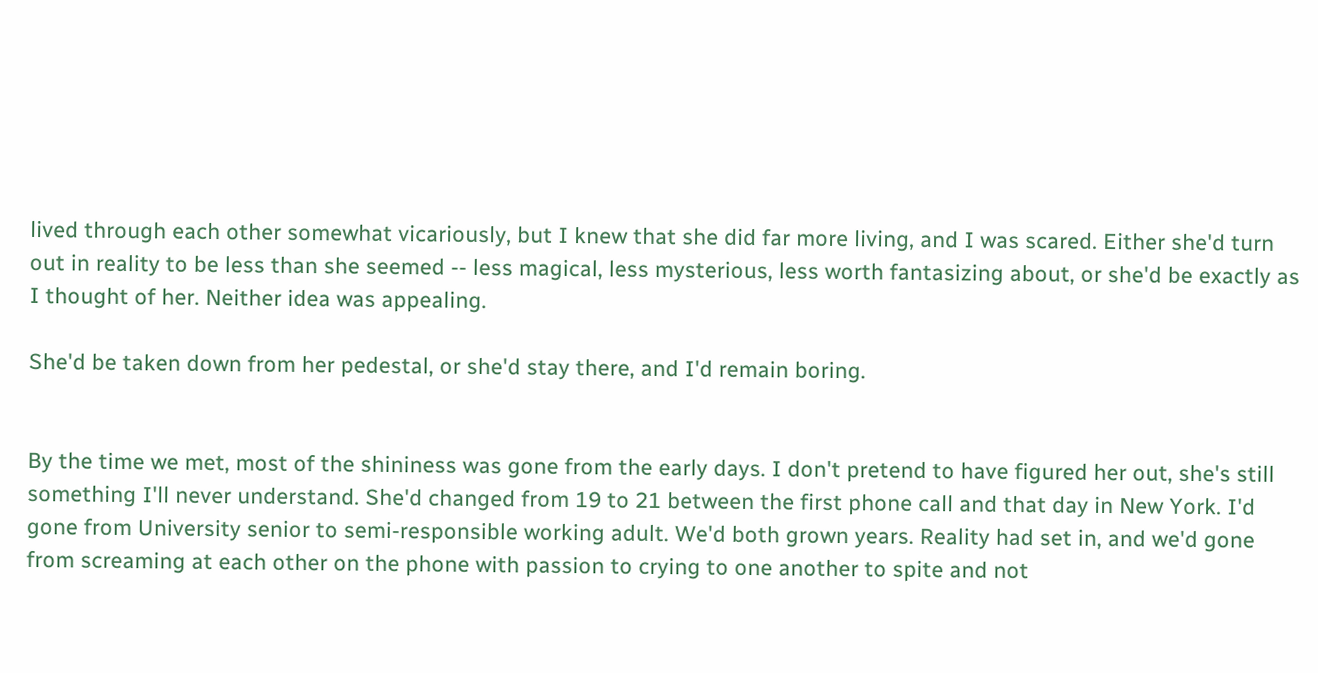lived through each other somewhat vicariously, but I knew that she did far more living, and I was scared. Either she'd turn out in reality to be less than she seemed -- less magical, less mysterious, less worth fantasizing about, or she'd be exactly as I thought of her. Neither idea was appealing.

She'd be taken down from her pedestal, or she'd stay there, and I'd remain boring.


By the time we met, most of the shininess was gone from the early days. I don't pretend to have figured her out, she's still something I'll never understand. She'd changed from 19 to 21 between the first phone call and that day in New York. I'd gone from University senior to semi-responsible working adult. We'd both grown years. Reality had set in, and we'd gone from screaming at each other on the phone with passion to crying to one another to spite and not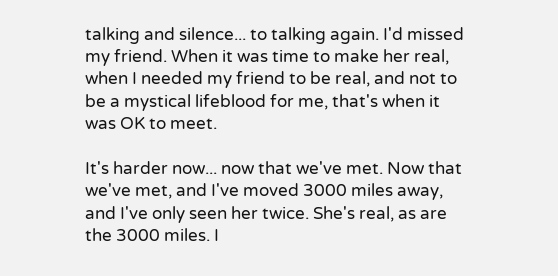talking and silence... to talking again. I'd missed my friend. When it was time to make her real, when I needed my friend to be real, and not to be a mystical lifeblood for me, that's when it was OK to meet.

It's harder now... now that we've met. Now that we've met, and I've moved 3000 miles away, and I've only seen her twice. She's real, as are the 3000 miles. I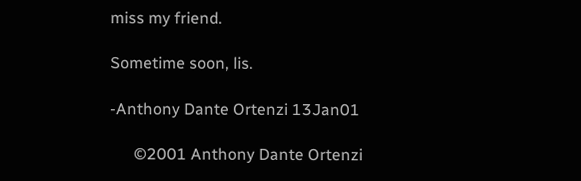miss my friend.

Sometime soon, lis.

-Anthony Dante Ortenzi 13Jan01

      ©2001 Anthony Dante Ortenzi